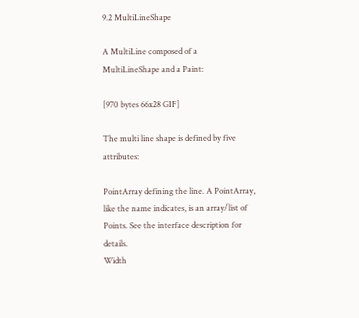9.2 MultiLineShape

A MultiLine composed of a
MultiLineShape and a Paint:

[970 bytes 66x28 GIF]

The multi line shape is defined by five attributes:

PointArray defining the line. A PointArray, like the name indicates, is an array/list of Points. See the interface description for details.
Width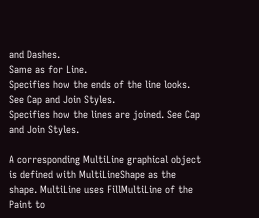and Dashes.
Same as for Line.
Specifies how the ends of the line looks. See Cap and Join Styles.
Specifies how the lines are joined. See Cap and Join Styles.

A corresponding MultiLine graphical object is defined with MultiLineShape as the shape. MultiLine uses FillMultiLine of the Paint to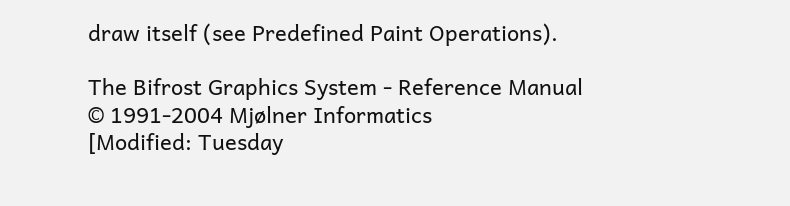draw itself (see Predefined Paint Operations).

The Bifrost Graphics System - Reference Manual
© 1991-2004 Mjølner Informatics
[Modified: Tuesday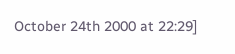October 24th 2000 at 22:29]